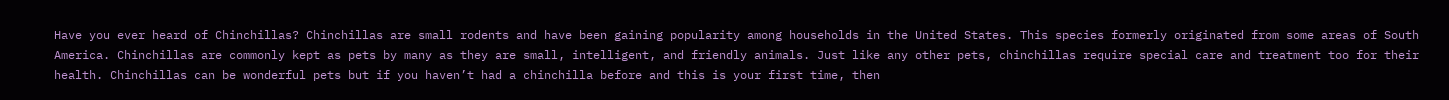Have you ever heard of Chinchillas? Chinchillas are small rodents and have been gaining popularity among households in the United States. This species formerly originated from some areas of South America. Chinchillas are commonly kept as pets by many as they are small, intelligent, and friendly animals. Just like any other pets, chinchillas require special care and treatment too for their health. Chinchillas can be wonderful pets but if you haven’t had a chinchilla before and this is your first time, then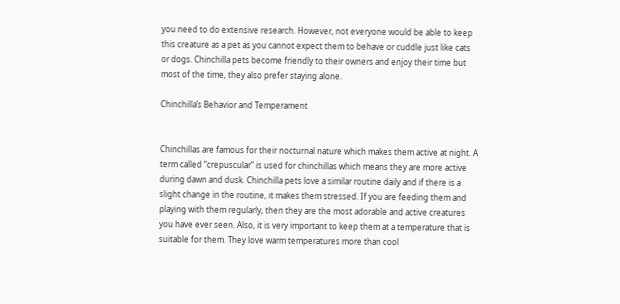you need to do extensive research. However, not everyone would be able to keep this creature as a pet as you cannot expect them to behave or cuddle just like cats or dogs. Chinchilla pets become friendly to their owners and enjoy their time but most of the time, they also prefer staying alone.

Chinchilla’s Behavior and Temperament


Chinchillas are famous for their nocturnal nature which makes them active at night. A term called “crepuscular” is used for chinchillas which means they are more active during dawn and dusk. Chinchilla pets love a similar routine daily and if there is a slight change in the routine, it makes them stressed. If you are feeding them and playing with them regularly, then they are the most adorable and active creatures you have ever seen. Also, it is very important to keep them at a temperature that is suitable for them. They love warm temperatures more than cool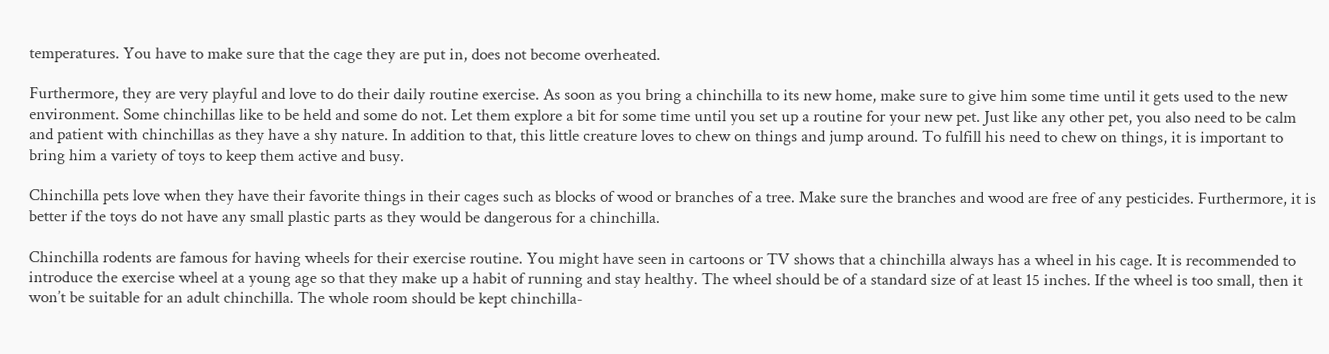temperatures. You have to make sure that the cage they are put in, does not become overheated.

Furthermore, they are very playful and love to do their daily routine exercise. As soon as you bring a chinchilla to its new home, make sure to give him some time until it gets used to the new environment. Some chinchillas like to be held and some do not. Let them explore a bit for some time until you set up a routine for your new pet. Just like any other pet, you also need to be calm and patient with chinchillas as they have a shy nature. In addition to that, this little creature loves to chew on things and jump around. To fulfill his need to chew on things, it is important to bring him a variety of toys to keep them active and busy.

Chinchilla pets love when they have their favorite things in their cages such as blocks of wood or branches of a tree. Make sure the branches and wood are free of any pesticides. Furthermore, it is better if the toys do not have any small plastic parts as they would be dangerous for a chinchilla.

Chinchilla rodents are famous for having wheels for their exercise routine. You might have seen in cartoons or TV shows that a chinchilla always has a wheel in his cage. It is recommended to introduce the exercise wheel at a young age so that they make up a habit of running and stay healthy. The wheel should be of a standard size of at least 15 inches. If the wheel is too small, then it won’t be suitable for an adult chinchilla. The whole room should be kept chinchilla-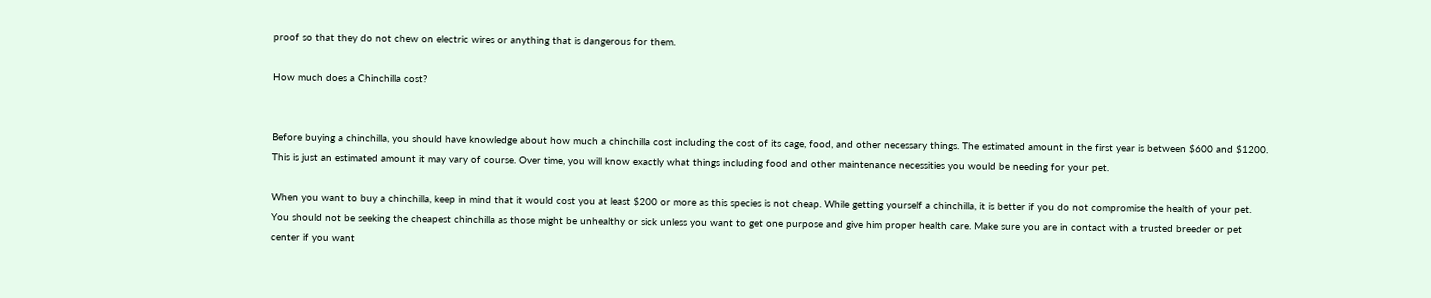proof so that they do not chew on electric wires or anything that is dangerous for them.

How much does a Chinchilla cost?


Before buying a chinchilla, you should have knowledge about how much a chinchilla cost including the cost of its cage, food, and other necessary things. The estimated amount in the first year is between $600 and $1200. This is just an estimated amount it may vary of course. Over time, you will know exactly what things including food and other maintenance necessities you would be needing for your pet.

When you want to buy a chinchilla, keep in mind that it would cost you at least $200 or more as this species is not cheap. While getting yourself a chinchilla, it is better if you do not compromise the health of your pet. You should not be seeking the cheapest chinchilla as those might be unhealthy or sick unless you want to get one purpose and give him proper health care. Make sure you are in contact with a trusted breeder or pet center if you want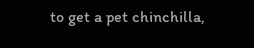to get a pet chinchilla,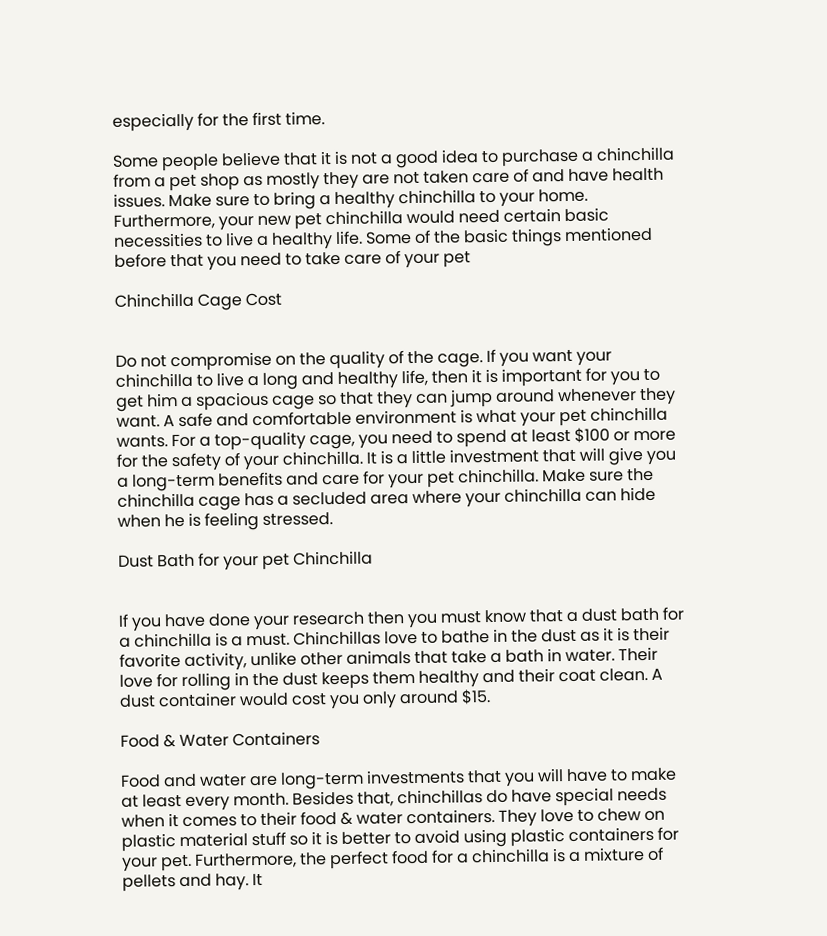especially for the first time.

Some people believe that it is not a good idea to purchase a chinchilla from a pet shop as mostly they are not taken care of and have health issues. Make sure to bring a healthy chinchilla to your home. Furthermore, your new pet chinchilla would need certain basic necessities to live a healthy life. Some of the basic things mentioned before that you need to take care of your pet

Chinchilla Cage Cost


Do not compromise on the quality of the cage. If you want your chinchilla to live a long and healthy life, then it is important for you to get him a spacious cage so that they can jump around whenever they want. A safe and comfortable environment is what your pet chinchilla wants. For a top-quality cage, you need to spend at least $100 or more for the safety of your chinchilla. It is a little investment that will give you a long-term benefits and care for your pet chinchilla. Make sure the chinchilla cage has a secluded area where your chinchilla can hide when he is feeling stressed.

Dust Bath for your pet Chinchilla


If you have done your research then you must know that a dust bath for a chinchilla is a must. Chinchillas love to bathe in the dust as it is their favorite activity, unlike other animals that take a bath in water. Their love for rolling in the dust keeps them healthy and their coat clean. A dust container would cost you only around $15.

Food & Water Containers

Food and water are long-term investments that you will have to make at least every month. Besides that, chinchillas do have special needs when it comes to their food & water containers. They love to chew on plastic material stuff so it is better to avoid using plastic containers for your pet. Furthermore, the perfect food for a chinchilla is a mixture of pellets and hay. It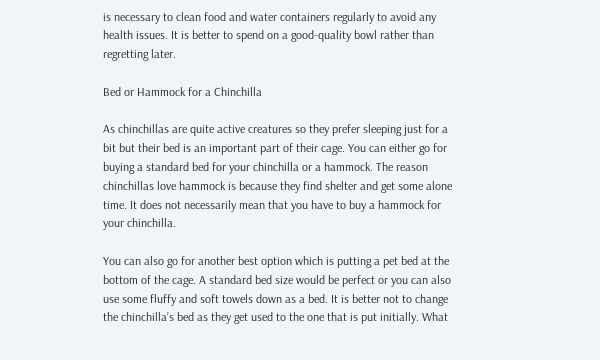is necessary to clean food and water containers regularly to avoid any health issues. It is better to spend on a good-quality bowl rather than regretting later.

Bed or Hammock for a Chinchilla

As chinchillas are quite active creatures so they prefer sleeping just for a bit but their bed is an important part of their cage. You can either go for buying a standard bed for your chinchilla or a hammock. The reason chinchillas love hammock is because they find shelter and get some alone time. It does not necessarily mean that you have to buy a hammock for your chinchilla.

You can also go for another best option which is putting a pet bed at the bottom of the cage. A standard bed size would be perfect or you can also use some fluffy and soft towels down as a bed. It is better not to change the chinchilla’s bed as they get used to the one that is put initially. What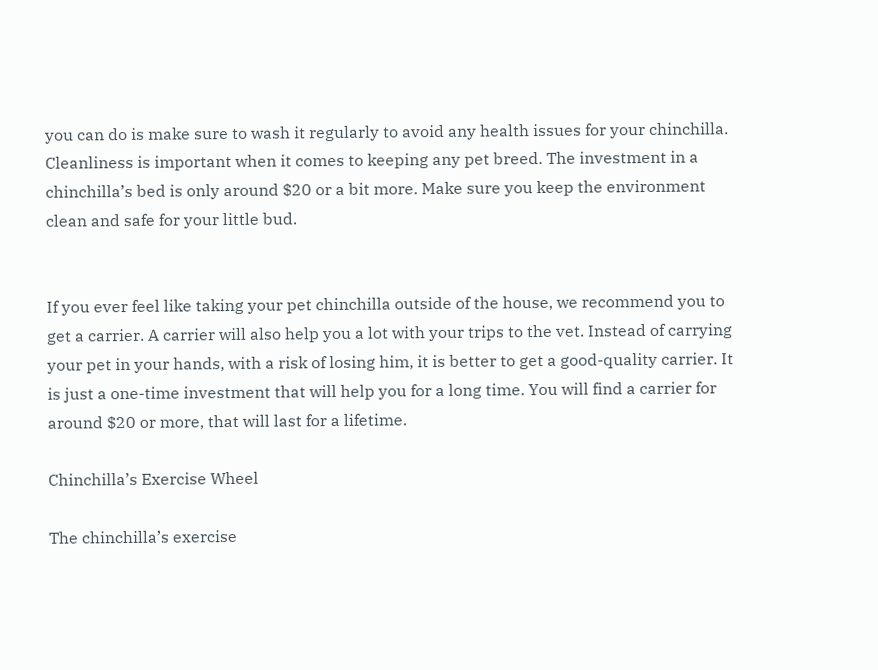you can do is make sure to wash it regularly to avoid any health issues for your chinchilla. Cleanliness is important when it comes to keeping any pet breed. The investment in a chinchilla’s bed is only around $20 or a bit more. Make sure you keep the environment clean and safe for your little bud.


If you ever feel like taking your pet chinchilla outside of the house, we recommend you to get a carrier. A carrier will also help you a lot with your trips to the vet. Instead of carrying your pet in your hands, with a risk of losing him, it is better to get a good-quality carrier. It is just a one-time investment that will help you for a long time. You will find a carrier for around $20 or more, that will last for a lifetime.

Chinchilla’s Exercise Wheel

The chinchilla’s exercise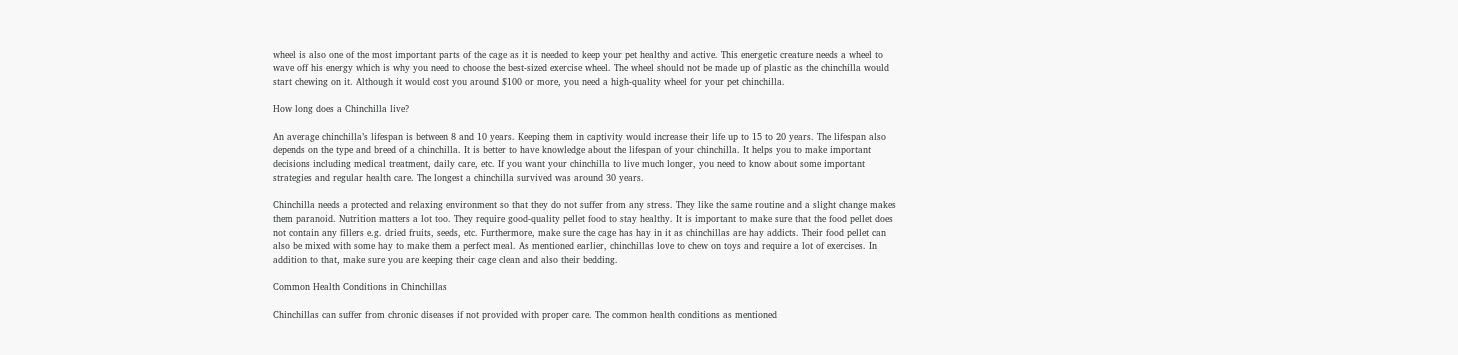wheel is also one of the most important parts of the cage as it is needed to keep your pet healthy and active. This energetic creature needs a wheel to wave off his energy which is why you need to choose the best-sized exercise wheel. The wheel should not be made up of plastic as the chinchilla would start chewing on it. Although it would cost you around $100 or more, you need a high-quality wheel for your pet chinchilla.

How long does a Chinchilla live?

An average chinchilla’s lifespan is between 8 and 10 years. Keeping them in captivity would increase their life up to 15 to 20 years. The lifespan also depends on the type and breed of a chinchilla. It is better to have knowledge about the lifespan of your chinchilla. It helps you to make important decisions including medical treatment, daily care, etc. If you want your chinchilla to live much longer, you need to know about some important strategies and regular health care. The longest a chinchilla survived was around 30 years.

Chinchilla needs a protected and relaxing environment so that they do not suffer from any stress. They like the same routine and a slight change makes them paranoid. Nutrition matters a lot too. They require good-quality pellet food to stay healthy. It is important to make sure that the food pellet does not contain any fillers e.g. dried fruits, seeds, etc. Furthermore, make sure the cage has hay in it as chinchillas are hay addicts. Their food pellet can also be mixed with some hay to make them a perfect meal. As mentioned earlier, chinchillas love to chew on toys and require a lot of exercises. In addition to that, make sure you are keeping their cage clean and also their bedding.

Common Health Conditions in Chinchillas

Chinchillas can suffer from chronic diseases if not provided with proper care. The common health conditions as mentioned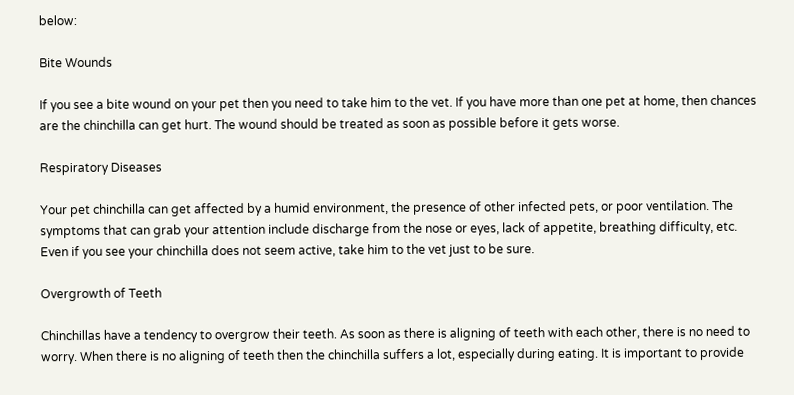below:

Bite Wounds

If you see a bite wound on your pet then you need to take him to the vet. If you have more than one pet at home, then chances are the chinchilla can get hurt. The wound should be treated as soon as possible before it gets worse.

Respiratory Diseases

Your pet chinchilla can get affected by a humid environment, the presence of other infected pets, or poor ventilation. The symptoms that can grab your attention include discharge from the nose or eyes, lack of appetite, breathing difficulty, etc. Even if you see your chinchilla does not seem active, take him to the vet just to be sure.

Overgrowth of Teeth

Chinchillas have a tendency to overgrow their teeth. As soon as there is aligning of teeth with each other, there is no need to worry. When there is no aligning of teeth then the chinchilla suffers a lot, especially during eating. It is important to provide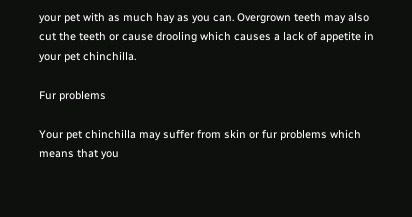your pet with as much hay as you can. Overgrown teeth may also cut the teeth or cause drooling which causes a lack of appetite in your pet chinchilla.

Fur problems

Your pet chinchilla may suffer from skin or fur problems which means that you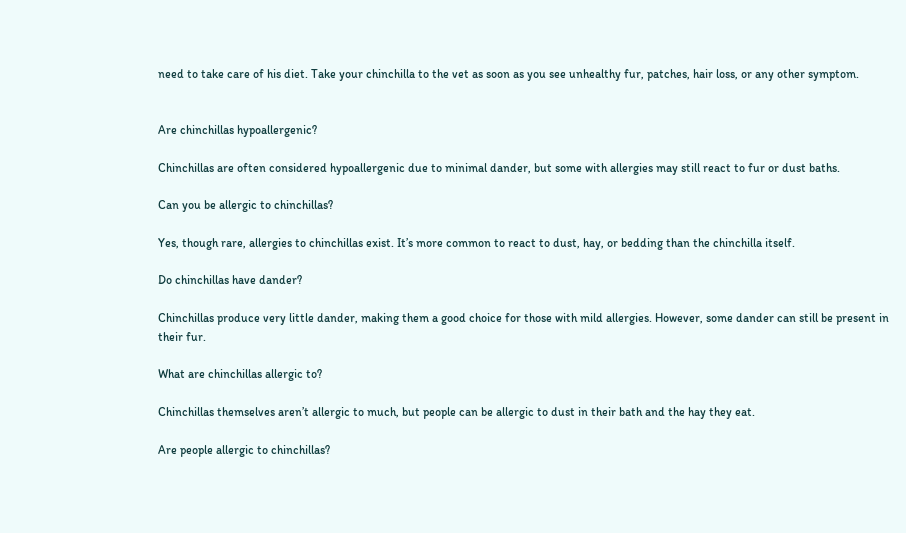need to take care of his diet. Take your chinchilla to the vet as soon as you see unhealthy fur, patches, hair loss, or any other symptom.


Are chinchillas hypoallergenic?

Chinchillas are often considered hypoallergenic due to minimal dander, but some with allergies may still react to fur or dust baths.

Can you be allergic to chinchillas?

Yes, though rare, allergies to chinchillas exist. It’s more common to react to dust, hay, or bedding than the chinchilla itself.

Do chinchillas have dander?

Chinchillas produce very little dander, making them a good choice for those with mild allergies. However, some dander can still be present in their fur.

What are chinchillas allergic to?

Chinchillas themselves aren’t allergic to much, but people can be allergic to dust in their bath and the hay they eat.

Are people allergic to chinchillas?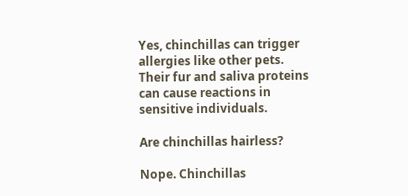Yes, chinchillas can trigger allergies like other pets. Their fur and saliva proteins can cause reactions in sensitive individuals.

Are chinchillas hairless?

Nope. Chinchillas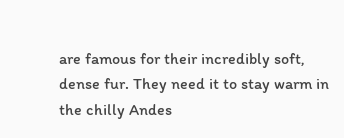are famous for their incredibly soft, dense fur. They need it to stay warm in the chilly Andes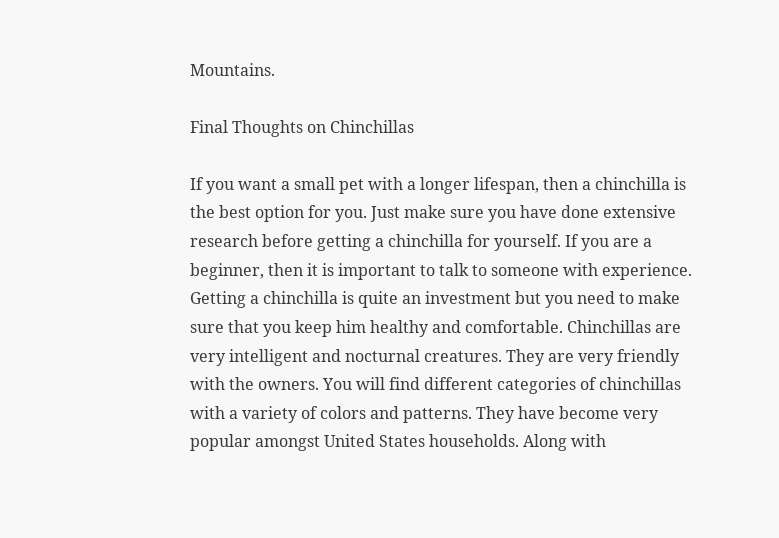Mountains.

Final Thoughts on Chinchillas

If you want a small pet with a longer lifespan, then a chinchilla is the best option for you. Just make sure you have done extensive research before getting a chinchilla for yourself. If you are a beginner, then it is important to talk to someone with experience. Getting a chinchilla is quite an investment but you need to make sure that you keep him healthy and comfortable. Chinchillas are very intelligent and nocturnal creatures. They are very friendly with the owners. You will find different categories of chinchillas with a variety of colors and patterns. They have become very popular amongst United States households. Along with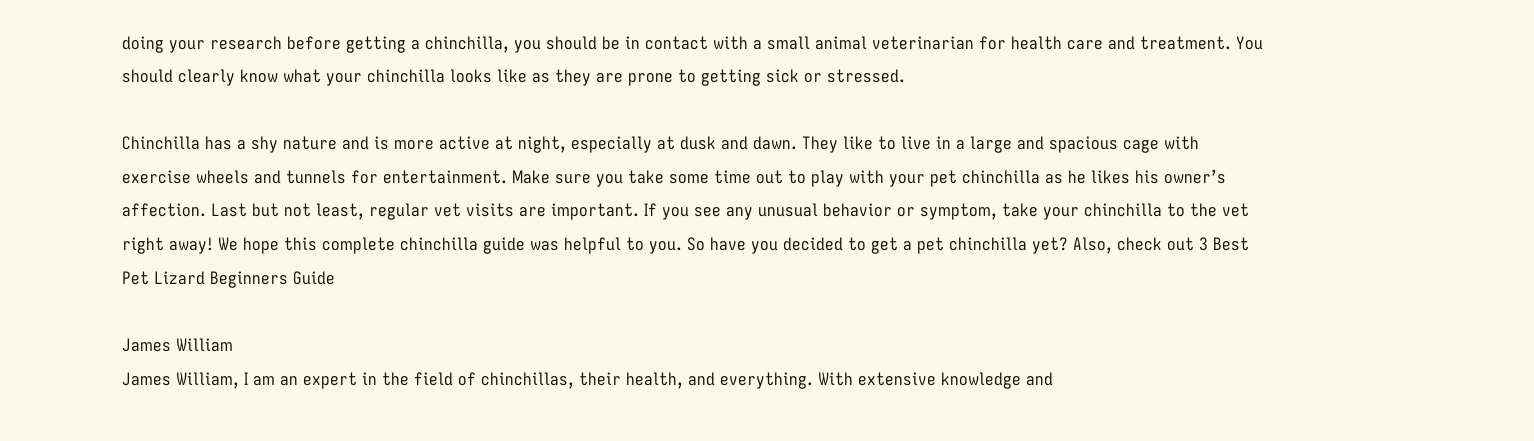doing your research before getting a chinchilla, you should be in contact with a small animal veterinarian for health care and treatment. You should clearly know what your chinchilla looks like as they are prone to getting sick or stressed.

Chinchilla has a shy nature and is more active at night, especially at dusk and dawn. They like to live in a large and spacious cage with exercise wheels and tunnels for entertainment. Make sure you take some time out to play with your pet chinchilla as he likes his owner’s affection. Last but not least, regular vet visits are important. If you see any unusual behavior or symptom, take your chinchilla to the vet right away! We hope this complete chinchilla guide was helpful to you. So have you decided to get a pet chinchilla yet? Also, check out 3 Best Pet Lizard Beginners Guide

James William
James William, I am an expert in the field of chinchillas, their health, and everything. With extensive knowledge and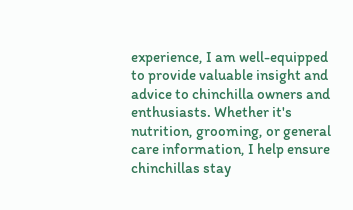experience, I am well-equipped to provide valuable insight and advice to chinchilla owners and enthusiasts. Whether it's nutrition, grooming, or general care information, I help ensure chinchillas stay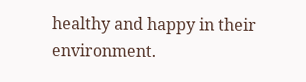healthy and happy in their environment.